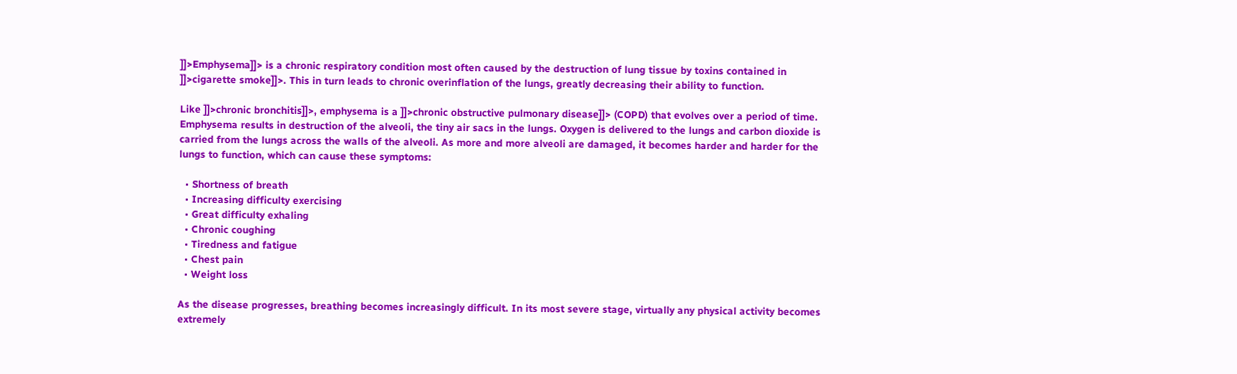]]>Emphysema]]> is a chronic respiratory condition most often caused by the destruction of lung tissue by toxins contained in ]]>cigarette smoke]]>. This in turn leads to chronic overinflation of the lungs, greatly decreasing their ability to function.

Like ]]>chronic bronchitis]]>, emphysema is a ]]>chronic obstructive pulmonary disease]]> (COPD) that evolves over a period of time. Emphysema results in destruction of the alveoli, the tiny air sacs in the lungs. Oxygen is delivered to the lungs and carbon dioxide is carried from the lungs across the walls of the alveoli. As more and more alveoli are damaged, it becomes harder and harder for the lungs to function, which can cause these symptoms:

  • Shortness of breath
  • Increasing difficulty exercising
  • Great difficulty exhaling
  • Chronic coughing
  • Tiredness and fatigue
  • Chest pain
  • Weight loss

As the disease progresses, breathing becomes increasingly difficult. In its most severe stage, virtually any physical activity becomes extremely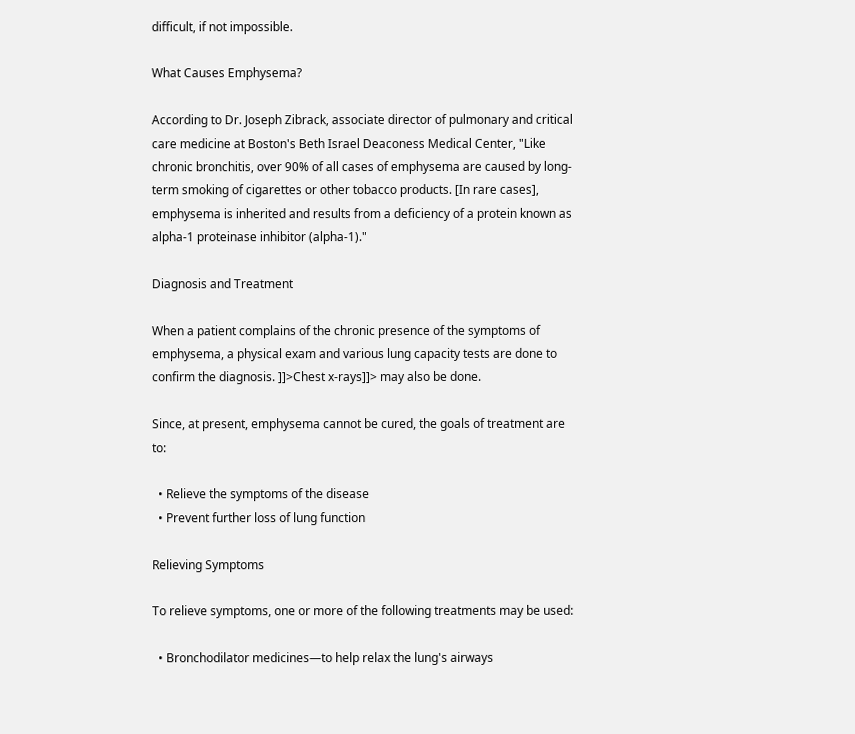difficult, if not impossible.

What Causes Emphysema?

According to Dr. Joseph Zibrack, associate director of pulmonary and critical care medicine at Boston's Beth Israel Deaconess Medical Center, "Like chronic bronchitis, over 90% of all cases of emphysema are caused by long-term smoking of cigarettes or other tobacco products. [In rare cases], emphysema is inherited and results from a deficiency of a protein known as alpha-1 proteinase inhibitor (alpha-1)."

Diagnosis and Treatment

When a patient complains of the chronic presence of the symptoms of emphysema, a physical exam and various lung capacity tests are done to confirm the diagnosis. ]]>Chest x-rays]]> may also be done.

Since, at present, emphysema cannot be cured, the goals of treatment are to:

  • Relieve the symptoms of the disease
  • Prevent further loss of lung function

Relieving Symptoms

To relieve symptoms, one or more of the following treatments may be used:

  • Bronchodilator medicines—to help relax the lung's airways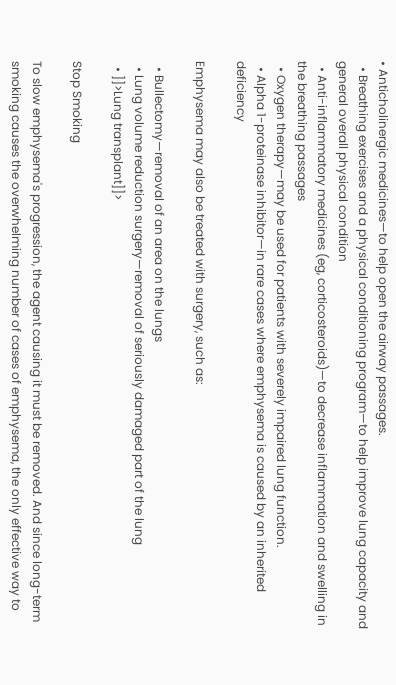• Anticholinergic medicines—to help open the airway passages.
  • Breathing exercises and a physical conditioning program—to help improve lung capacity and general overall physical condition
  • Anti-inflammatory medicines (eg, corticosteroids)—to decrease inflammation and swelling in the breathing passages
  • Oxygen therapy—may be used for patients with severely impaired lung function.
  • Alpha 1-proteinase inhibitor—in rare cases where emphysema is caused by an inherited deficiency

Emphysema may also be treated with surgery, such as:

  • Bullectomy—removal of an area on the lungs
  • Lung volume reduction surgery—removal of seriously damaged part of the lung
  • ]]>Lung transplant]]>

Stop Smoking

To slow emphysema's progression, the agent causing it must be removed. And since long-term smoking causes the overwhelming number of cases of emphysema, the only effective way to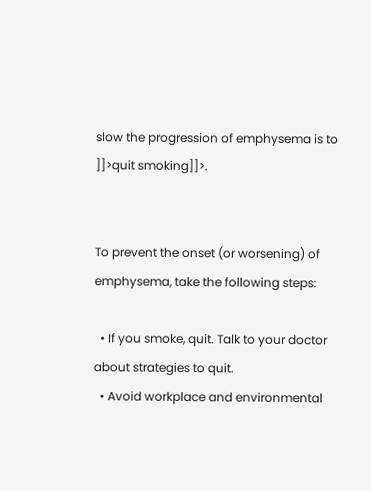slow the progression of emphysema is to ]]>quit smoking]]>.


To prevent the onset (or worsening) of emphysema, take the following steps:

  • If you smoke, quit. Talk to your doctor about strategies to quit.
  • Avoid workplace and environmental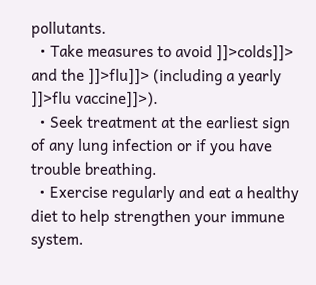pollutants.
  • Take measures to avoid ]]>colds]]> and the ]]>flu]]> (including a yearly ]]>flu vaccine]]>).
  • Seek treatment at the earliest sign of any lung infection or if you have trouble breathing.
  • Exercise regularly and eat a healthy diet to help strengthen your immune system.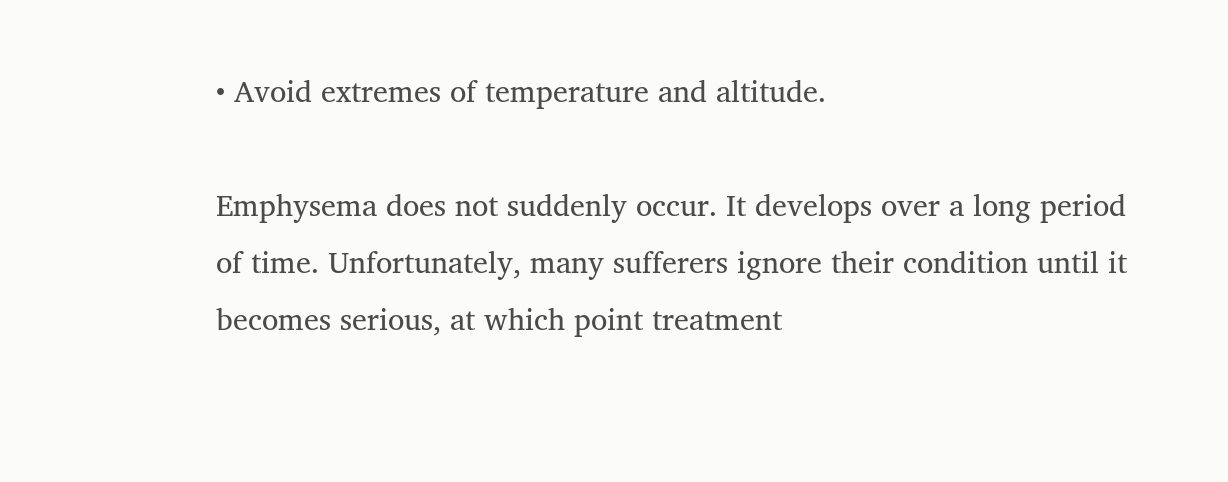• Avoid extremes of temperature and altitude.

Emphysema does not suddenly occur. It develops over a long period of time. Unfortunately, many sufferers ignore their condition until it becomes serious, at which point treatment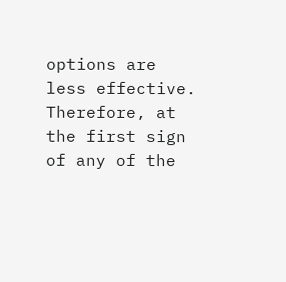options are less effective. Therefore, at the first sign of any of the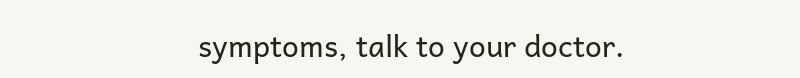symptoms, talk to your doctor.